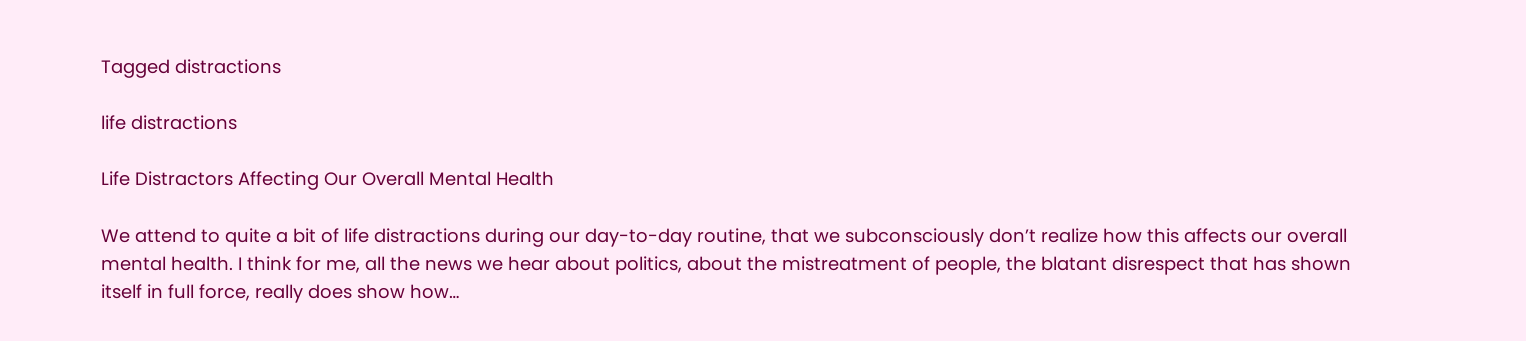Tagged distractions

life distractions

Life Distractors Affecting Our Overall Mental Health

We attend to quite a bit of life distractions during our day-to-day routine, that we subconsciously don’t realize how this affects our overall mental health. I think for me, all the news we hear about politics, about the mistreatment of people, the blatant disrespect that has shown itself in full force, really does show how…